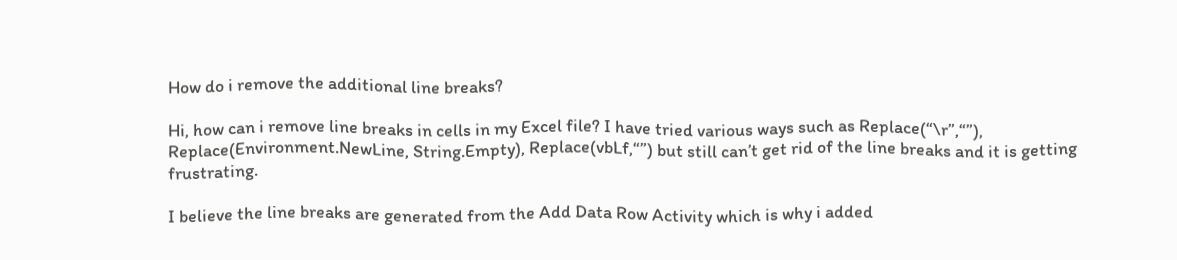How do i remove the additional line breaks?

Hi, how can i remove line breaks in cells in my Excel file? I have tried various ways such as Replace(“\r”,“”), Replace(Environment.NewLine, String.Empty), Replace(vbLf,“”) but still can’t get rid of the line breaks and it is getting frustrating.

I believe the line breaks are generated from the Add Data Row Activity which is why i added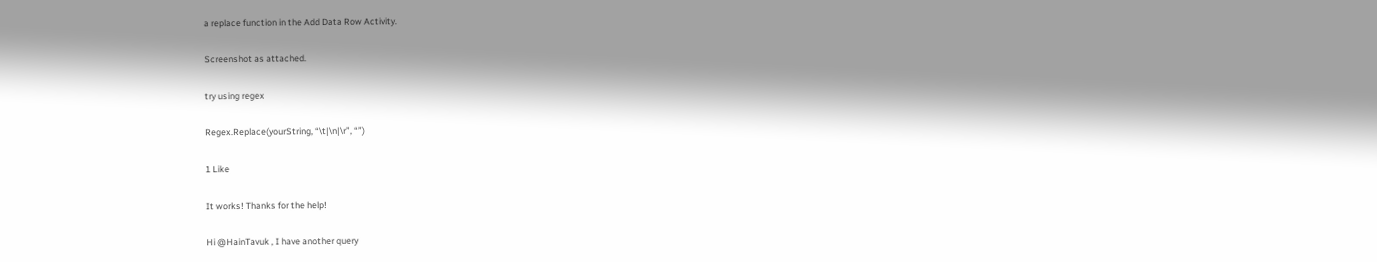a replace function in the Add Data Row Activity.

Screenshot as attached.

try using regex

Regex.Replace(yourString, “\t|\n|\r”, “”)

1 Like

It works! Thanks for the help!

Hi @HainTavuk , I have another query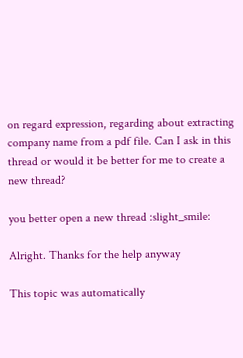on regard expression, regarding about extracting company name from a pdf file. Can I ask in this thread or would it be better for me to create a new thread?

you better open a new thread :slight_smile:

Alright. Thanks for the help anyway

This topic was automatically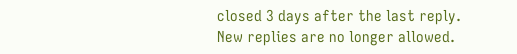closed 3 days after the last reply. New replies are no longer allowed.